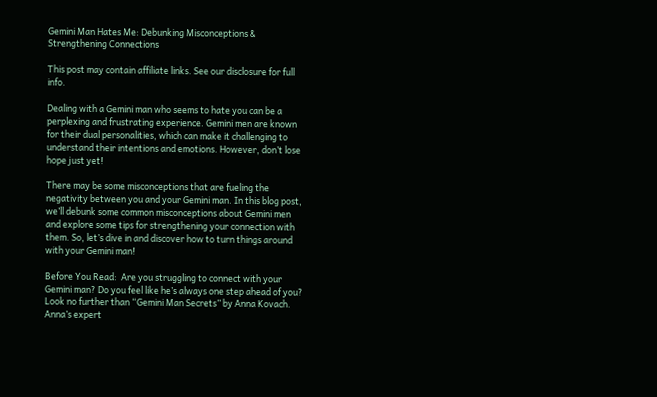Gemini Man Hates Me: Debunking Misconceptions & Strengthening Connections

This post may contain affiliate links. See our disclosure for full info.

Dealing with a Gemini man who seems to hate you can be a perplexing and frustrating experience. Gemini men are known for their dual personalities, which can make it challenging to understand their intentions and emotions. However, don’t lose hope just yet!

There may be some misconceptions that are fueling the negativity between you and your Gemini man. In this blog post, we’ll debunk some common misconceptions about Gemini men and explore some tips for strengthening your connection with them. So, let’s dive in and discover how to turn things around with your Gemini man!

Before You Read:  Are you struggling to connect with your Gemini man? Do you feel like he’s always one step ahead of you? Look no further than “Gemini Man Secrets” by Anna Kovach. Anna’s expert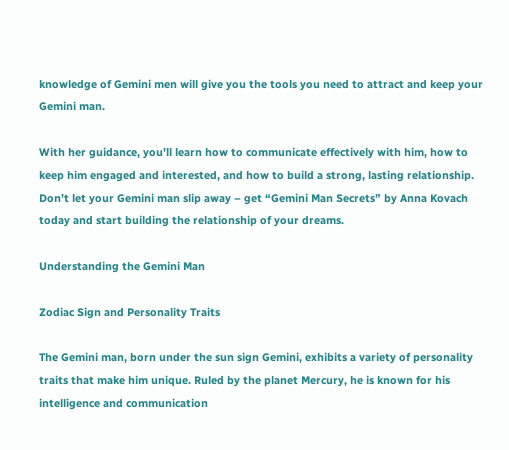knowledge of Gemini men will give you the tools you need to attract and keep your Gemini man.

With her guidance, you’ll learn how to communicate effectively with him, how to keep him engaged and interested, and how to build a strong, lasting relationship. Don’t let your Gemini man slip away – get “Gemini Man Secrets” by Anna Kovach today and start building the relationship of your dreams.

Understanding the Gemini Man

Zodiac Sign and Personality Traits

The Gemini man, born under the sun sign Gemini, exhibits a variety of personality traits that make him unique. Ruled by the planet Mercury, he is known for his intelligence and communication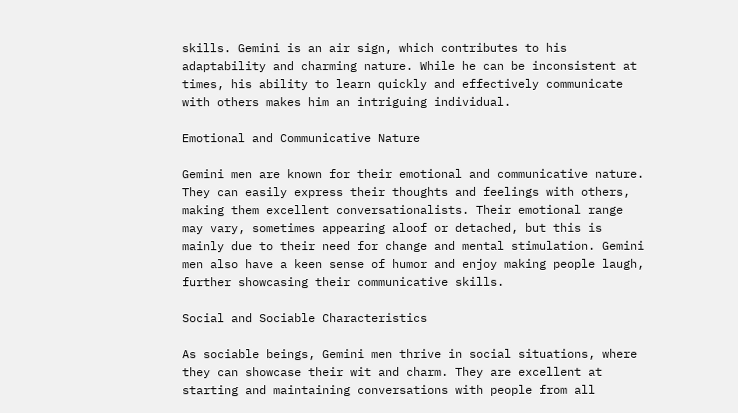skills. Gemini is an air sign, which contributes to his adaptability and charming nature. While he can be inconsistent at times, his ability to learn quickly and effectively communicate with others makes him an intriguing individual.

Emotional and Communicative Nature

Gemini men are known for their emotional and communicative nature. They can easily express their thoughts and feelings with others, making them excellent conversationalists. Their emotional range may vary, sometimes appearing aloof or detached, but this is mainly due to their need for change and mental stimulation. Gemini men also have a keen sense of humor and enjoy making people laugh, further showcasing their communicative skills.

Social and Sociable Characteristics

As sociable beings, Gemini men thrive in social situations, where they can showcase their wit and charm. They are excellent at starting and maintaining conversations with people from all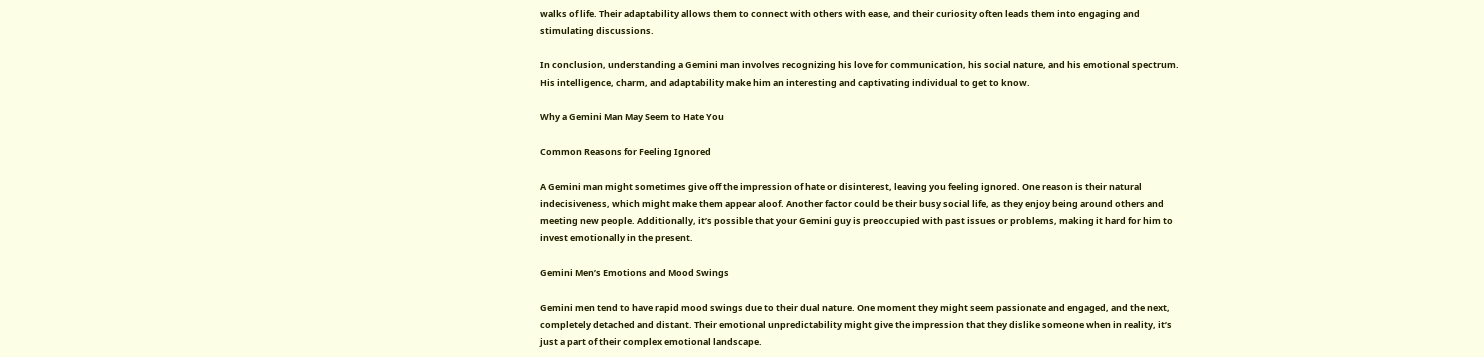walks of life. Their adaptability allows them to connect with others with ease, and their curiosity often leads them into engaging and stimulating discussions.

In conclusion, understanding a Gemini man involves recognizing his love for communication, his social nature, and his emotional spectrum. His intelligence, charm, and adaptability make him an interesting and captivating individual to get to know.

Why a Gemini Man May Seem to Hate You

Common Reasons for Feeling Ignored

A Gemini man might sometimes give off the impression of hate or disinterest, leaving you feeling ignored. One reason is their natural indecisiveness, which might make them appear aloof. Another factor could be their busy social life, as they enjoy being around others and meeting new people. Additionally, it’s possible that your Gemini guy is preoccupied with past issues or problems, making it hard for him to invest emotionally in the present.

Gemini Men’s Emotions and Mood Swings

Gemini men tend to have rapid mood swings due to their dual nature. One moment they might seem passionate and engaged, and the next, completely detached and distant. Their emotional unpredictability might give the impression that they dislike someone when in reality, it’s just a part of their complex emotional landscape.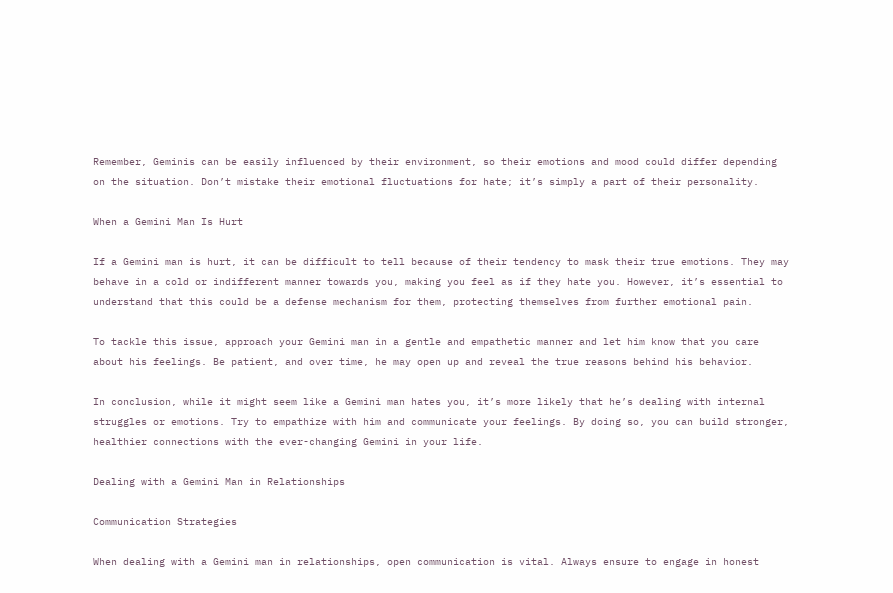Remember, Geminis can be easily influenced by their environment, so their emotions and mood could differ depending on the situation. Don’t mistake their emotional fluctuations for hate; it’s simply a part of their personality.

When a Gemini Man Is Hurt

If a Gemini man is hurt, it can be difficult to tell because of their tendency to mask their true emotions. They may behave in a cold or indifferent manner towards you, making you feel as if they hate you. However, it’s essential to understand that this could be a defense mechanism for them, protecting themselves from further emotional pain.

To tackle this issue, approach your Gemini man in a gentle and empathetic manner and let him know that you care about his feelings. Be patient, and over time, he may open up and reveal the true reasons behind his behavior.

In conclusion, while it might seem like a Gemini man hates you, it’s more likely that he’s dealing with internal struggles or emotions. Try to empathize with him and communicate your feelings. By doing so, you can build stronger, healthier connections with the ever-changing Gemini in your life.

Dealing with a Gemini Man in Relationships

Communication Strategies

When dealing with a Gemini man in relationships, open communication is vital. Always ensure to engage in honest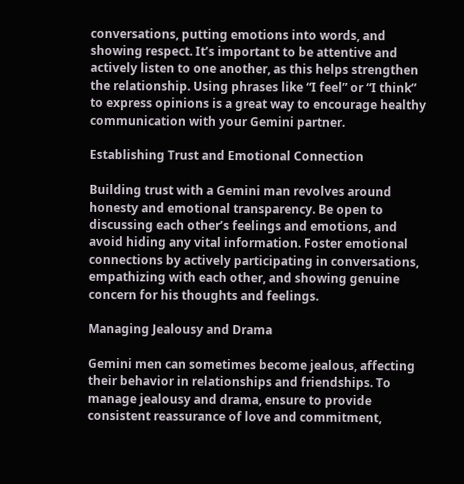conversations, putting emotions into words, and showing respect. It’s important to be attentive and actively listen to one another, as this helps strengthen the relationship. Using phrases like “I feel” or “I think” to express opinions is a great way to encourage healthy communication with your Gemini partner.

Establishing Trust and Emotional Connection

Building trust with a Gemini man revolves around honesty and emotional transparency. Be open to discussing each other’s feelings and emotions, and avoid hiding any vital information. Foster emotional connections by actively participating in conversations, empathizing with each other, and showing genuine concern for his thoughts and feelings.

Managing Jealousy and Drama

Gemini men can sometimes become jealous, affecting their behavior in relationships and friendships. To manage jealousy and drama, ensure to provide consistent reassurance of love and commitment,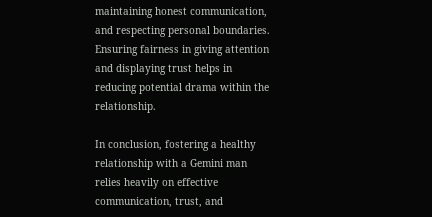maintaining honest communication, and respecting personal boundaries. Ensuring fairness in giving attention and displaying trust helps in reducing potential drama within the relationship.

In conclusion, fostering a healthy relationship with a Gemini man relies heavily on effective communication, trust, and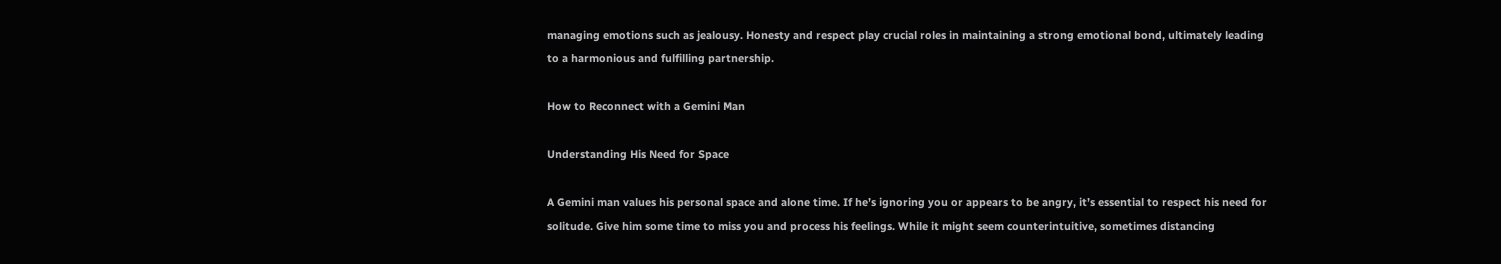managing emotions such as jealousy. Honesty and respect play crucial roles in maintaining a strong emotional bond, ultimately leading to a harmonious and fulfilling partnership.

How to Reconnect with a Gemini Man

Understanding His Need for Space

A Gemini man values his personal space and alone time. If he’s ignoring you or appears to be angry, it’s essential to respect his need for solitude. Give him some time to miss you and process his feelings. While it might seem counterintuitive, sometimes distancing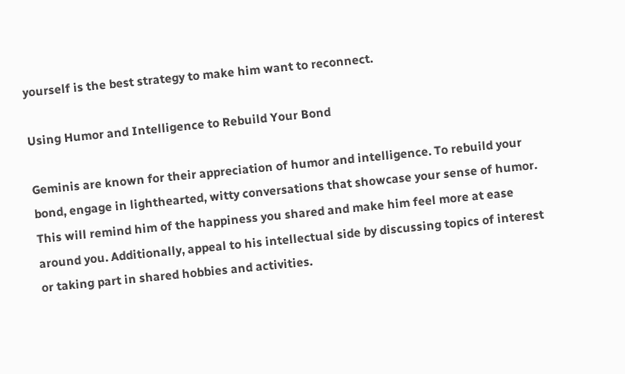yourself is the best strategy to make him want to reconnect.

Using Humor and Intelligence to Rebuild Your Bond

Geminis are known for their appreciation of humor and intelligence. To rebuild your bond, engage in lighthearted, witty conversations that showcase your sense of humor. This will remind him of the happiness you shared and make him feel more at ease around you. Additionally, appeal to his intellectual side by discussing topics of interest or taking part in shared hobbies and activities.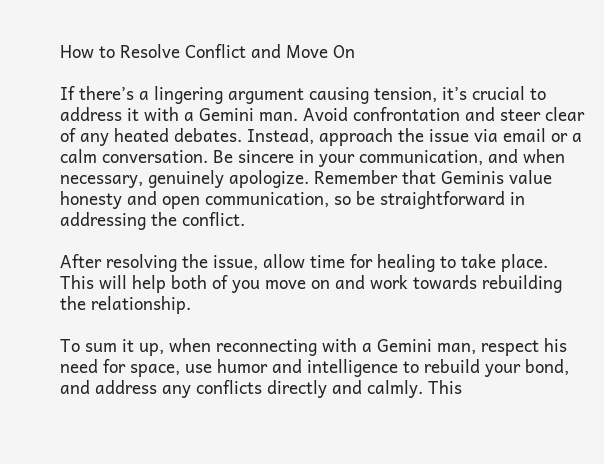How to Resolve Conflict and Move On

If there’s a lingering argument causing tension, it’s crucial to address it with a Gemini man. Avoid confrontation and steer clear of any heated debates. Instead, approach the issue via email or a calm conversation. Be sincere in your communication, and when necessary, genuinely apologize. Remember that Geminis value honesty and open communication, so be straightforward in addressing the conflict.

After resolving the issue, allow time for healing to take place. This will help both of you move on and work towards rebuilding the relationship.

To sum it up, when reconnecting with a Gemini man, respect his need for space, use humor and intelligence to rebuild your bond, and address any conflicts directly and calmly. This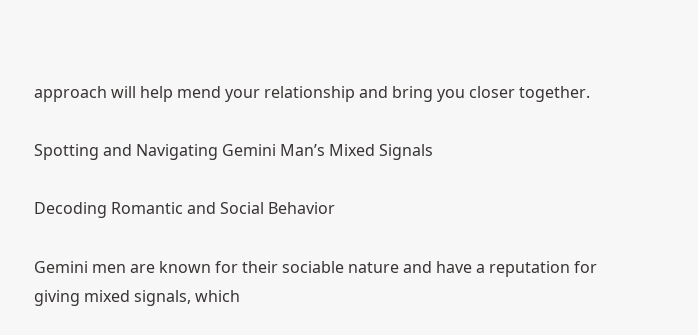approach will help mend your relationship and bring you closer together.

Spotting and Navigating Gemini Man’s Mixed Signals

Decoding Romantic and Social Behavior

Gemini men are known for their sociable nature and have a reputation for giving mixed signals, which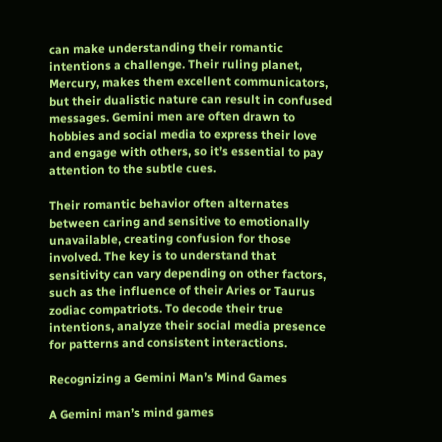can make understanding their romantic intentions a challenge. Their ruling planet, Mercury, makes them excellent communicators, but their dualistic nature can result in confused messages. Gemini men are often drawn to hobbies and social media to express their love and engage with others, so it’s essential to pay attention to the subtle cues.

Their romantic behavior often alternates between caring and sensitive to emotionally unavailable, creating confusion for those involved. The key is to understand that sensitivity can vary depending on other factors, such as the influence of their Aries or Taurus zodiac compatriots. To decode their true intentions, analyze their social media presence for patterns and consistent interactions.

Recognizing a Gemini Man’s Mind Games

A Gemini man’s mind games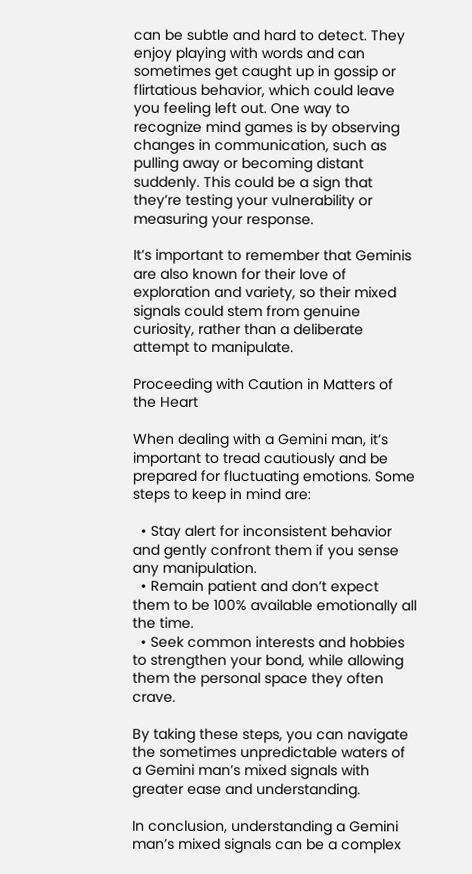can be subtle and hard to detect. They enjoy playing with words and can sometimes get caught up in gossip or flirtatious behavior, which could leave you feeling left out. One way to recognize mind games is by observing changes in communication, such as pulling away or becoming distant suddenly. This could be a sign that they’re testing your vulnerability or measuring your response.

It’s important to remember that Geminis are also known for their love of exploration and variety, so their mixed signals could stem from genuine curiosity, rather than a deliberate attempt to manipulate.

Proceeding with Caution in Matters of the Heart

When dealing with a Gemini man, it’s important to tread cautiously and be prepared for fluctuating emotions. Some steps to keep in mind are:

  • Stay alert for inconsistent behavior and gently confront them if you sense any manipulation.
  • Remain patient and don’t expect them to be 100% available emotionally all the time.
  • Seek common interests and hobbies to strengthen your bond, while allowing them the personal space they often crave.

By taking these steps, you can navigate the sometimes unpredictable waters of a Gemini man’s mixed signals with greater ease and understanding.

In conclusion, understanding a Gemini man’s mixed signals can be a complex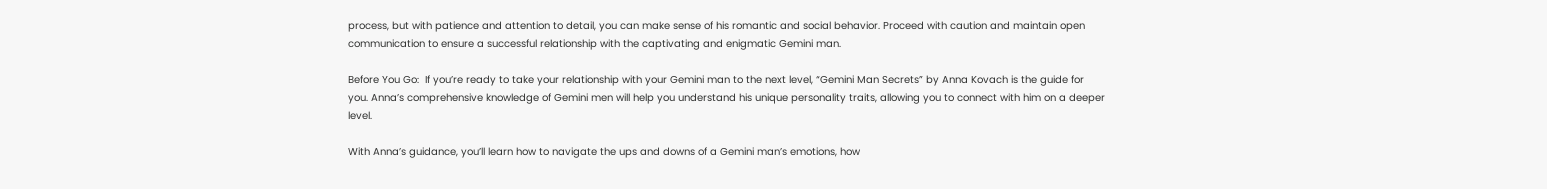process, but with patience and attention to detail, you can make sense of his romantic and social behavior. Proceed with caution and maintain open communication to ensure a successful relationship with the captivating and enigmatic Gemini man.

Before You Go:  If you’re ready to take your relationship with your Gemini man to the next level, “Gemini Man Secrets” by Anna Kovach is the guide for you. Anna’s comprehensive knowledge of Gemini men will help you understand his unique personality traits, allowing you to connect with him on a deeper level.

With Anna’s guidance, you’ll learn how to navigate the ups and downs of a Gemini man’s emotions, how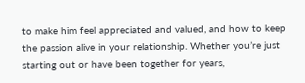to make him feel appreciated and valued, and how to keep the passion alive in your relationship. Whether you’re just starting out or have been together for years,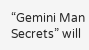“Gemini Man Secrets” will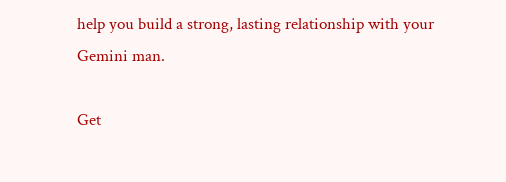help you build a strong, lasting relationship with your Gemini man.

Get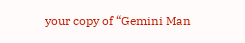your copy of “Gemini Man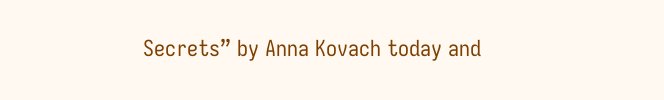Secrets” by Anna Kovach today and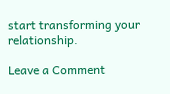start transforming your relationship.

Leave a Comment